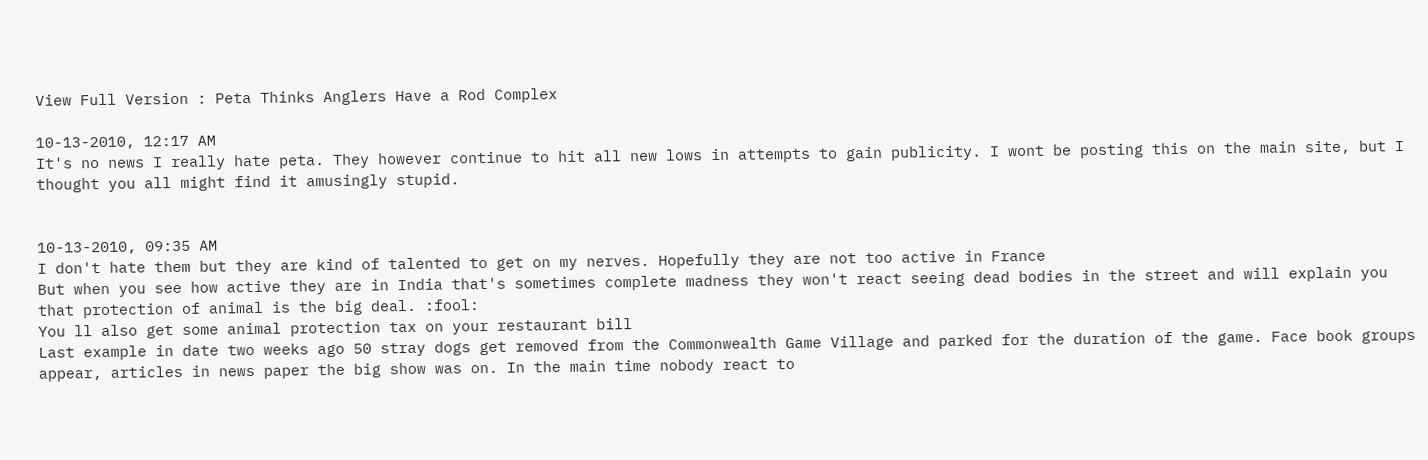View Full Version : Peta Thinks Anglers Have a Rod Complex

10-13-2010, 12:17 AM
It's no news I really hate peta. They however continue to hit all new lows in attempts to gain publicity. I wont be posting this on the main site, but I thought you all might find it amusingly stupid.


10-13-2010, 09:35 AM
I don't hate them but they are kind of talented to get on my nerves. Hopefully they are not too active in France
But when you see how active they are in India that's sometimes complete madness they won't react seeing dead bodies in the street and will explain you that protection of animal is the big deal. :fool:
You ll also get some animal protection tax on your restaurant bill
Last example in date two weeks ago 50 stray dogs get removed from the Commonwealth Game Village and parked for the duration of the game. Face book groups appear, articles in news paper the big show was on. In the main time nobody react to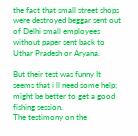the fact that small street shops were destroyed beggar sent out of Delhi small employees without paper sent back to Uthar Pradesh or Aryana.

But their test was funny It seems that i ll need some help; might be better to get a good fishing session.
The testimony on the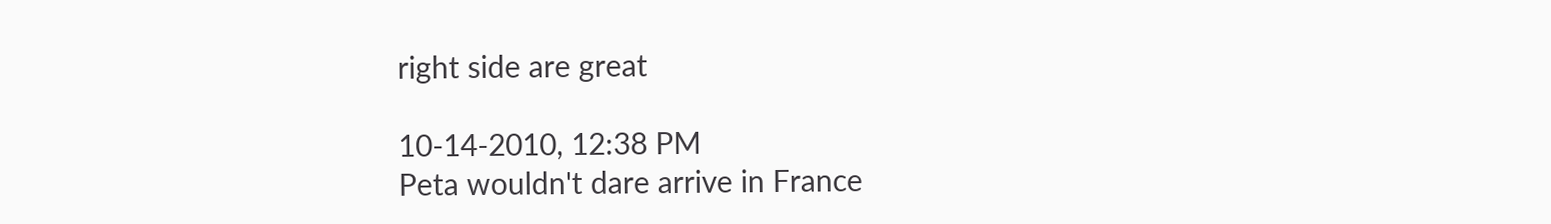right side are great

10-14-2010, 12:38 PM
Peta wouldn't dare arrive in France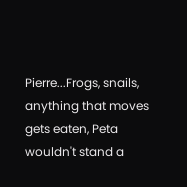Pierre...Frogs, snails, anything that moves gets eaten, Peta wouldn't stand a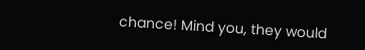chance! Mind you, they would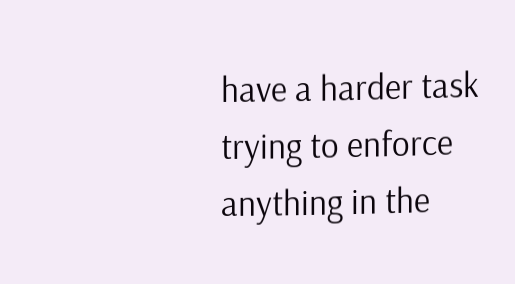have a harder task trying to enforce anything in the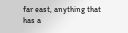far east, anything that has a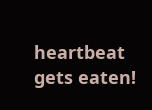heartbeat gets eaten!